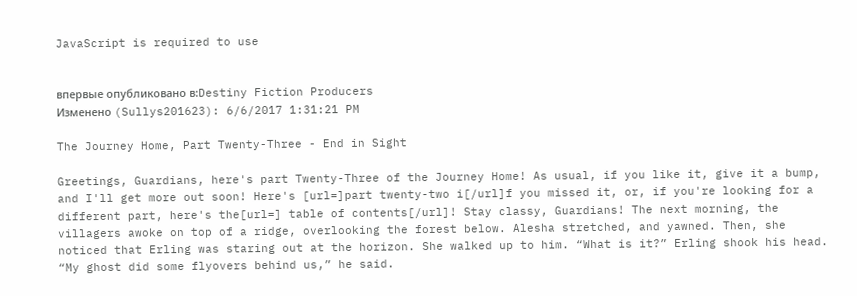JavaScript is required to use


впервые опубликовано в:Destiny Fiction Producers
Изменено (Sullys201623): 6/6/2017 1:31:21 PM

The Journey Home, Part Twenty-Three - End in Sight

Greetings, Guardians, here's part Twenty-Three of the Journey Home! As usual, if you like it, give it a bump, and I'll get more out soon! Here's [url=]part twenty-two i[/url]f you missed it, or, if you're looking for a different part, here's the[url=] table of contents[/url]! Stay classy, Guardians! The next morning, the villagers awoke on top of a ridge, overlooking the forest below. Alesha stretched, and yawned. Then, she noticed that Erling was staring out at the horizon. She walked up to him. “What is it?” Erling shook his head. “My ghost did some flyovers behind us,” he said.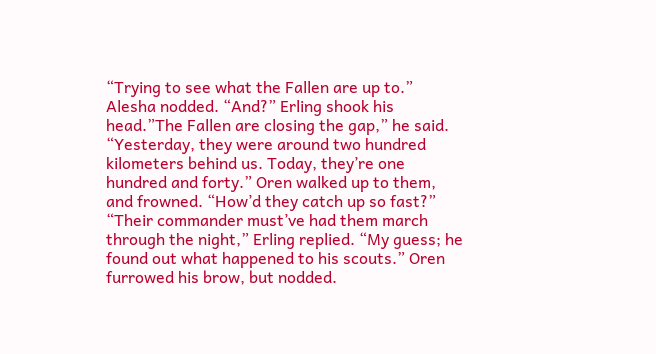“Trying to see what the Fallen are up to.” Alesha nodded. “And?” Erling shook his head.”The Fallen are closing the gap,” he said. “Yesterday, they were around two hundred kilometers behind us. Today, they’re one hundred and forty.” Oren walked up to them, and frowned. “How’d they catch up so fast?” “Their commander must’ve had them march through the night,” Erling replied. “My guess; he found out what happened to his scouts.” Oren furrowed his brow, but nodded.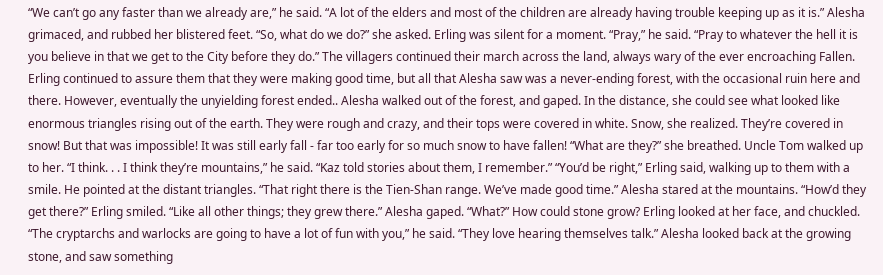“We can’t go any faster than we already are,” he said. “A lot of the elders and most of the children are already having trouble keeping up as it is.” Alesha grimaced, and rubbed her blistered feet. “So, what do we do?” she asked. Erling was silent for a moment. “Pray,” he said. “Pray to whatever the hell it is you believe in that we get to the City before they do.” The villagers continued their march across the land, always wary of the ever encroaching Fallen. Erling continued to assure them that they were making good time, but all that Alesha saw was a never-ending forest, with the occasional ruin here and there. However, eventually the unyielding forest ended.. Alesha walked out of the forest, and gaped. In the distance, she could see what looked like enormous triangles rising out of the earth. They were rough and crazy, and their tops were covered in white. Snow, she realized. They’re covered in snow! But that was impossible! It was still early fall - far too early for so much snow to have fallen! “What are they?” she breathed. Uncle Tom walked up to her. “I think. . . I think they’re mountains,” he said. “Kaz told stories about them, I remember.” “You’d be right,” Erling said, walking up to them with a smile. He pointed at the distant triangles. “That right there is the Tien-Shan range. We’ve made good time.” Alesha stared at the mountains. “How’d they get there?” Erling smiled. “Like all other things; they grew there.” Alesha gaped. “What?” How could stone grow? Erling looked at her face, and chuckled. “The cryptarchs and warlocks are going to have a lot of fun with you,” he said. “They love hearing themselves talk.” Alesha looked back at the growing stone, and saw something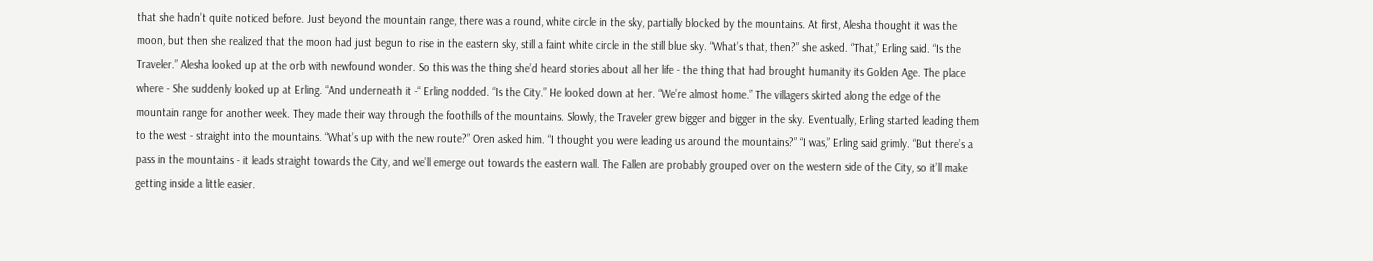that she hadn’t quite noticed before. Just beyond the mountain range, there was a round, white circle in the sky, partially blocked by the mountains. At first, Alesha thought it was the moon, but then she realized that the moon had just begun to rise in the eastern sky, still a faint white circle in the still blue sky. “What’s that, then?” she asked. “That,” Erling said. “Is the Traveler.” Alesha looked up at the orb with newfound wonder. So this was the thing she’d heard stories about all her life - the thing that had brought humanity its Golden Age. The place where - She suddenly looked up at Erling. “And underneath it -“ Erling nodded. “Is the City.” He looked down at her. “We’re almost home.” The villagers skirted along the edge of the mountain range for another week. They made their way through the foothills of the mountains. Slowly, the Traveler grew bigger and bigger in the sky. Eventually, Erling started leading them to the west - straight into the mountains. “What’s up with the new route?” Oren asked him. “I thought you were leading us around the mountains?” “I was,” Erling said grimly. “But there’s a pass in the mountains - it leads straight towards the City, and we’ll emerge out towards the eastern wall. The Fallen are probably grouped over on the western side of the City, so it’ll make getting inside a little easier.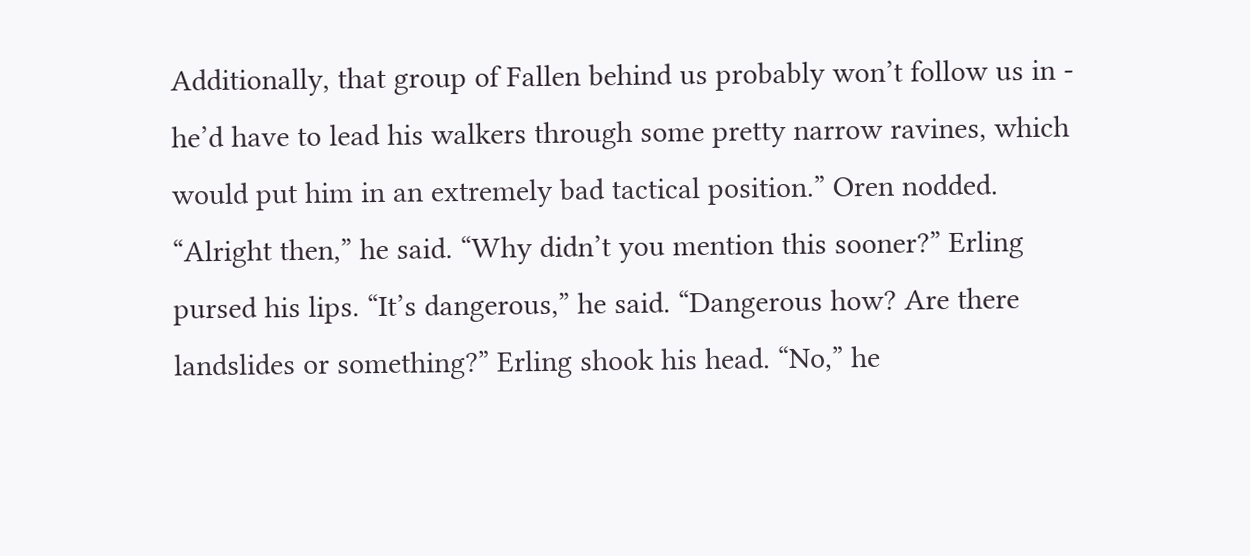Additionally, that group of Fallen behind us probably won’t follow us in - he’d have to lead his walkers through some pretty narrow ravines, which would put him in an extremely bad tactical position.” Oren nodded. “Alright then,” he said. “Why didn’t you mention this sooner?” Erling pursed his lips. “It’s dangerous,” he said. “Dangerous how? Are there landslides or something?” Erling shook his head. “No,” he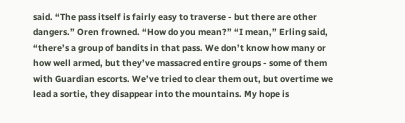said. “The pass itself is fairly easy to traverse - but there are other dangers.” Oren frowned. “How do you mean?” “I mean,” Erling said, “there’s a group of bandits in that pass. We don’t know how many or how well armed, but they’ve massacred entire groups - some of them with Guardian escorts. We’ve tried to clear them out, but overtime we lead a sortie, they disappear into the mountains. My hope is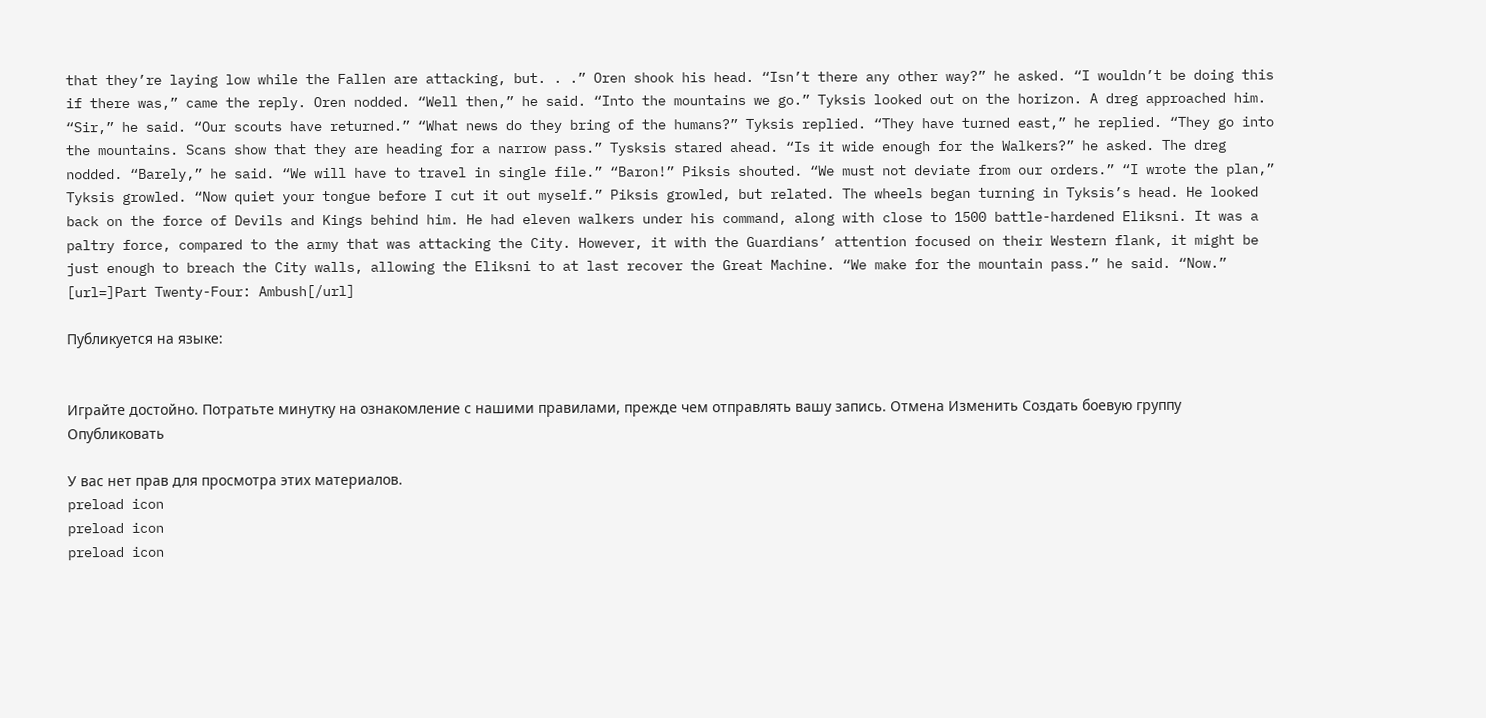that they’re laying low while the Fallen are attacking, but. . .” Oren shook his head. “Isn’t there any other way?” he asked. “I wouldn’t be doing this if there was,” came the reply. Oren nodded. “Well then,” he said. “Into the mountains we go.” Tyksis looked out on the horizon. A dreg approached him. “Sir,” he said. “Our scouts have returned.” “What news do they bring of the humans?” Tyksis replied. “They have turned east,” he replied. “They go into the mountains. Scans show that they are heading for a narrow pass.” Tysksis stared ahead. “Is it wide enough for the Walkers?” he asked. The dreg nodded. “Barely,” he said. “We will have to travel in single file.” “Baron!” Piksis shouted. “We must not deviate from our orders.” “I wrote the plan,” Tyksis growled. “Now quiet your tongue before I cut it out myself.” Piksis growled, but related. The wheels began turning in Tyksis’s head. He looked back on the force of Devils and Kings behind him. He had eleven walkers under his command, along with close to 1500 battle-hardened Eliksni. It was a paltry force, compared to the army that was attacking the City. However, it with the Guardians’ attention focused on their Western flank, it might be just enough to breach the City walls, allowing the Eliksni to at last recover the Great Machine. “We make for the mountain pass.” he said. “Now.” [url=]Part Twenty-Four: Ambush[/url]

Публикуется на языке:


Играйте достойно. Потратьте минутку на ознакомление с нашими правилами, прежде чем отправлять вашу запись. Отмена Изменить Создать боевую группу Опубликовать

У вас нет прав для просмотра этих материалов.
preload icon
preload icon
preload icon